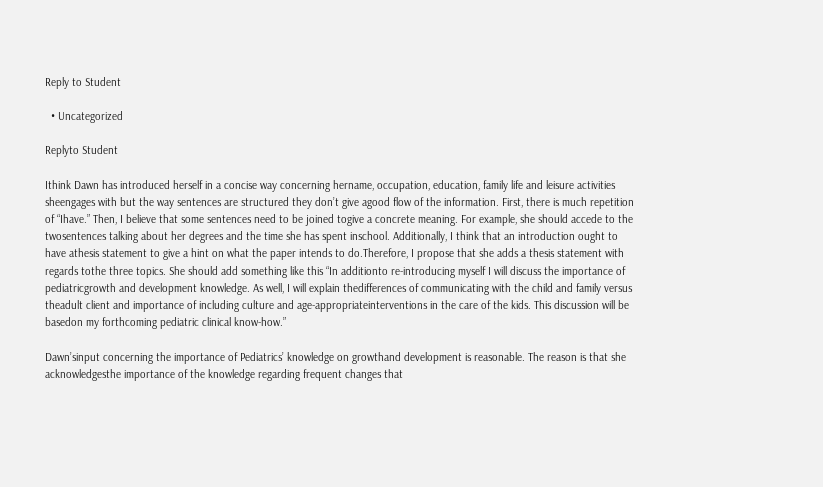Reply to Student

  • Uncategorized

Replyto Student

Ithink Dawn has introduced herself in a concise way concerning hername, occupation, education, family life and leisure activities sheengages with but the way sentences are structured they don’t give agood flow of the information. First, there is much repetition of “Ihave.” Then, I believe that some sentences need to be joined togive a concrete meaning. For example, she should accede to the twosentences talking about her degrees and the time she has spent inschool. Additionally, I think that an introduction ought to have athesis statement to give a hint on what the paper intends to do.Therefore, I propose that she adds a thesis statement with regards tothe three topics. She should add something like this “In additionto re-introducing myself I will discuss the importance of pediatricgrowth and development knowledge. As well, I will explain thedifferences of communicating with the child and family versus theadult client and importance of including culture and age-appropriateinterventions in the care of the kids. This discussion will be basedon my forthcoming pediatric clinical know-how.”

Dawn’sinput concerning the importance of Pediatrics’ knowledge on growthand development is reasonable. The reason is that she acknowledgesthe importance of the knowledge regarding frequent changes that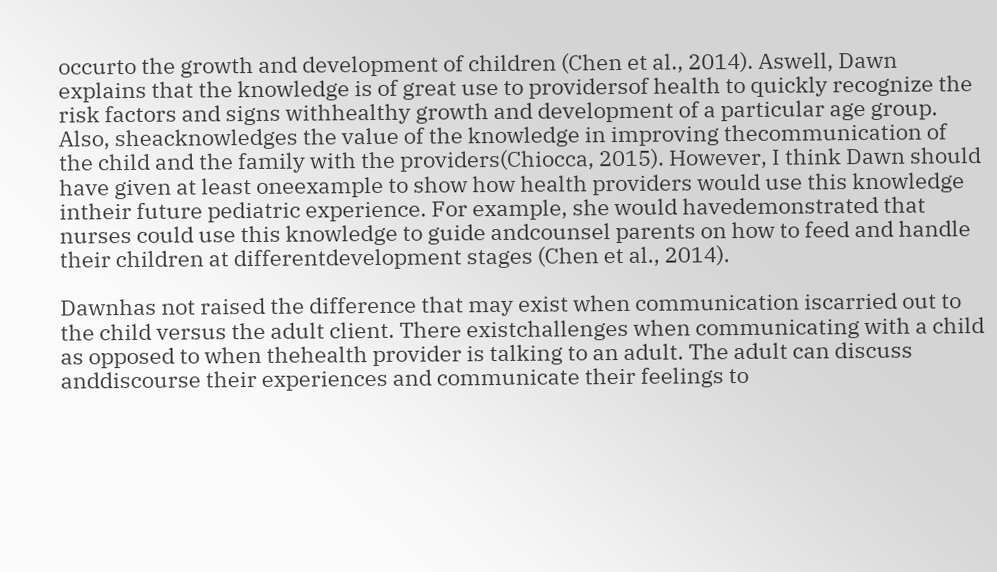occurto the growth and development of children (Chen et al., 2014). Aswell, Dawn explains that the knowledge is of great use to providersof health to quickly recognize the risk factors and signs withhealthy growth and development of a particular age group. Also, sheacknowledges the value of the knowledge in improving thecommunication of the child and the family with the providers(Chiocca, 2015). However, I think Dawn should have given at least oneexample to show how health providers would use this knowledge intheir future pediatric experience. For example, she would havedemonstrated that nurses could use this knowledge to guide andcounsel parents on how to feed and handle their children at differentdevelopment stages (Chen et al., 2014).

Dawnhas not raised the difference that may exist when communication iscarried out to the child versus the adult client. There existchallenges when communicating with a child as opposed to when thehealth provider is talking to an adult. The adult can discuss anddiscourse their experiences and communicate their feelings to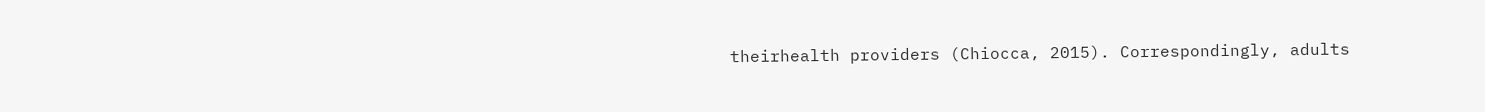theirhealth providers (Chiocca, 2015). Correspondingly, adults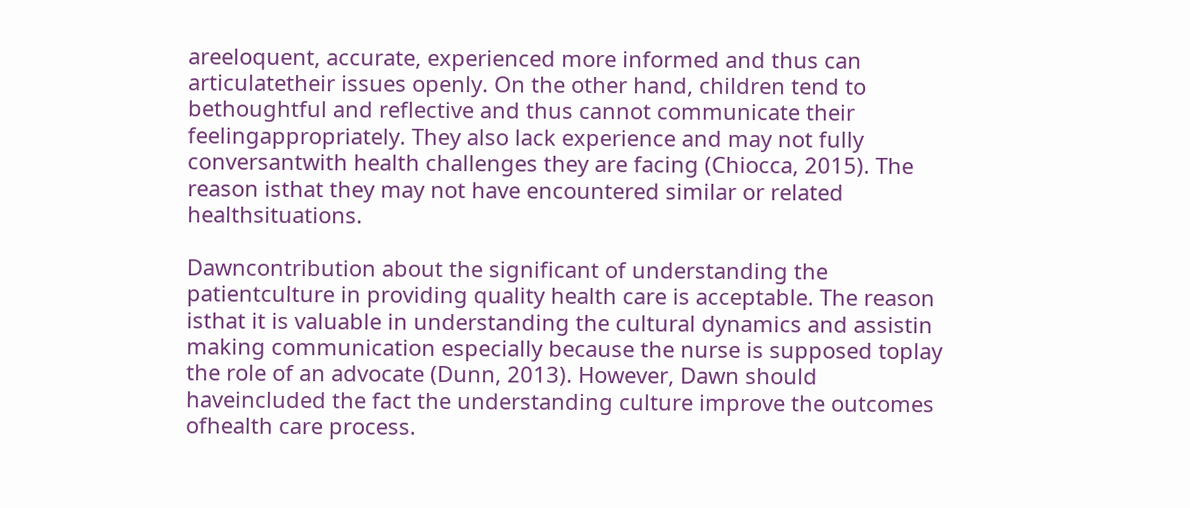areeloquent, accurate, experienced more informed and thus can articulatetheir issues openly. On the other hand, children tend to bethoughtful and reflective and thus cannot communicate their feelingappropriately. They also lack experience and may not fully conversantwith health challenges they are facing (Chiocca, 2015). The reason isthat they may not have encountered similar or related healthsituations.

Dawncontribution about the significant of understanding the patientculture in providing quality health care is acceptable. The reason isthat it is valuable in understanding the cultural dynamics and assistin making communication especially because the nurse is supposed toplay the role of an advocate (Dunn, 2013). However, Dawn should haveincluded the fact the understanding culture improve the outcomes ofhealth care process.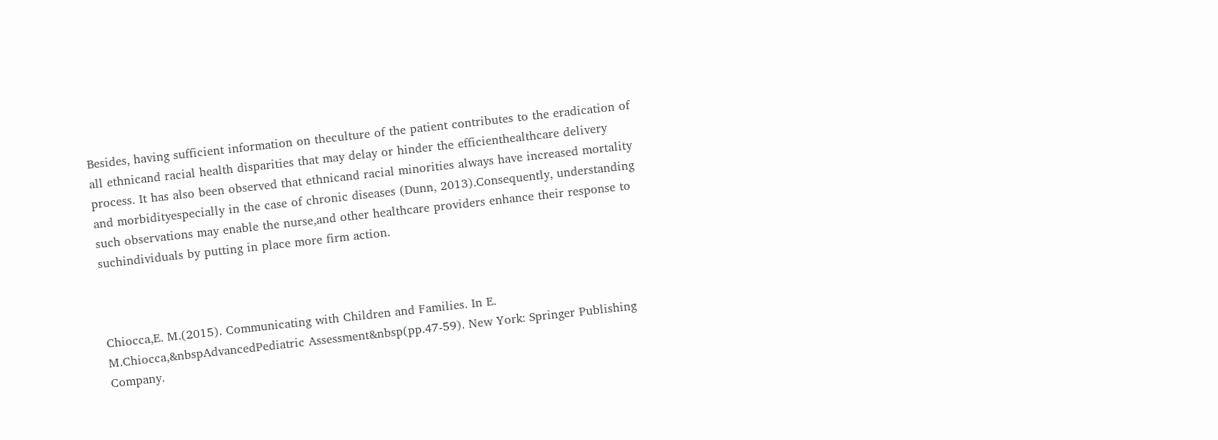Besides, having sufficient information on theculture of the patient contributes to the eradication of all ethnicand racial health disparities that may delay or hinder the efficienthealthcare delivery process. It has also been observed that ethnicand racial minorities always have increased mortality and morbidityespecially in the case of chronic diseases (Dunn, 2013).Consequently, understanding such observations may enable the nurse,and other healthcare providers enhance their response to suchindividuals by putting in place more firm action.



Chiocca,E. M.(2015). Communicating with Children and Families. In E. M.Chiocca,&nbspAdvancedPediatric Assessment&nbsp(pp.47-59). New York: Springer Publishing Company.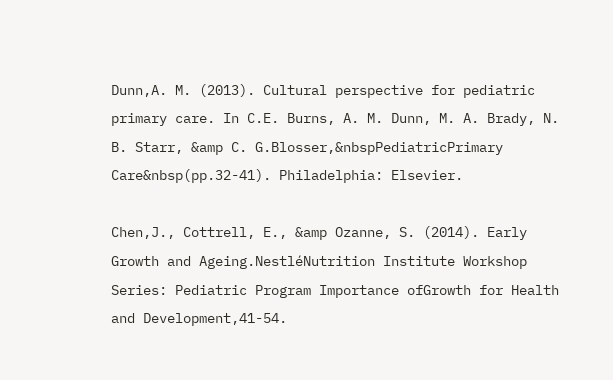Dunn,A. M. (2013). Cultural perspective for pediatric primary care. In C.E. Burns, A. M. Dunn, M. A. Brady, N. B. Starr, &amp C. G.Blosser,&nbspPediatricPrimary Care&nbsp(pp.32-41). Philadelphia: Elsevier.

Chen,J., Cottrell, E., &amp Ozanne, S. (2014). Early Growth and Ageing.NestléNutrition Institute Workshop Series: Pediatric Program Importance ofGrowth for Health and Development,41-54.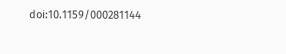doi:10.1159/000281144